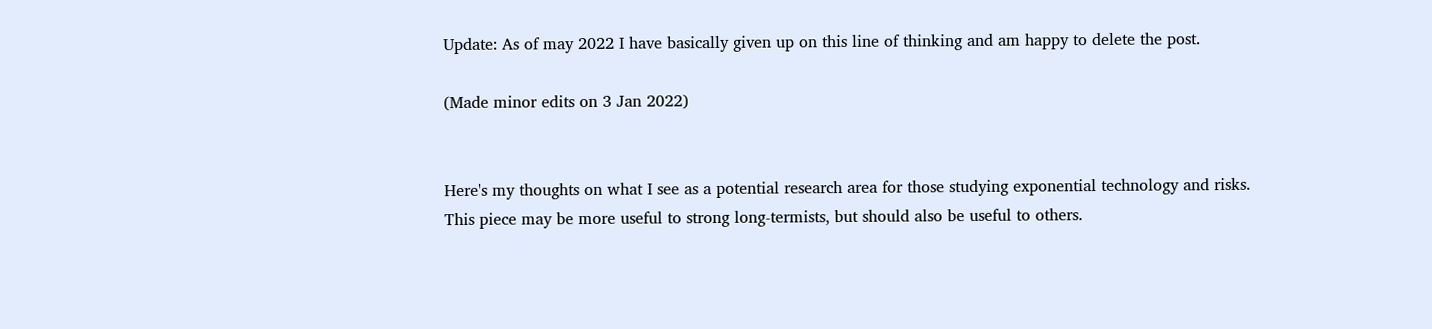Update: As of may 2022 I have basically given up on this line of thinking and am happy to delete the post.

(Made minor edits on 3 Jan 2022)


Here's my thoughts on what I see as a potential research area for those studying exponential technology and risks. This piece may be more useful to strong long-termists, but should also be useful to others.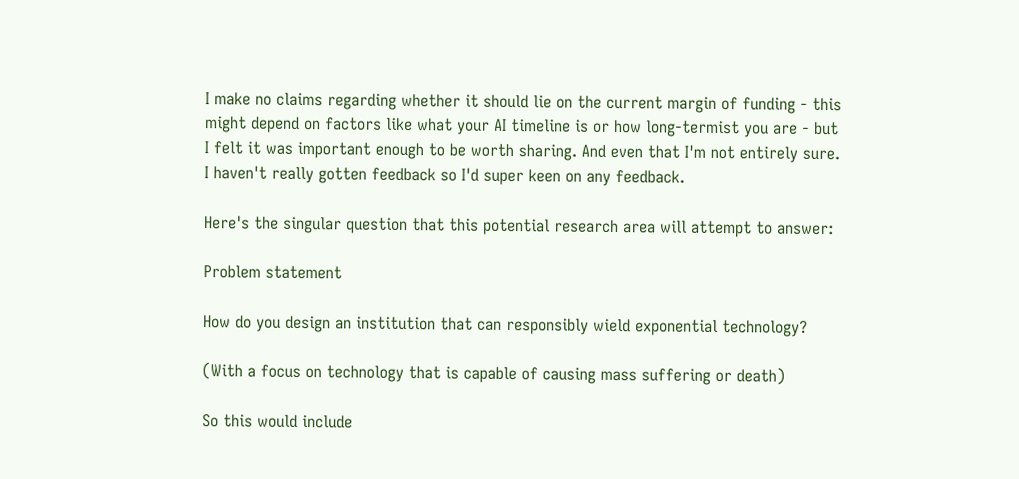I make no claims regarding whether it should lie on the current margin of funding - this might depend on factors like what your AI timeline is or how long-termist you are - but I felt it was important enough to be worth sharing. And even that I'm not entirely sure. I haven't really gotten feedback so I'd super keen on any feedback.

Here's the singular question that this potential research area will attempt to answer:

Problem statement

How do you design an institution that can responsibly wield exponential technology?

(With a focus on technology that is capable of causing mass suffering or death)

So this would include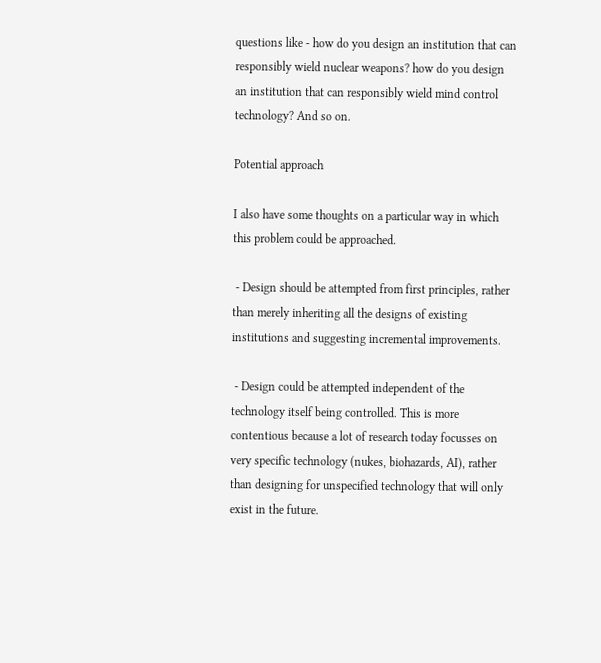questions like - how do you design an institution that can responsibly wield nuclear weapons? how do you design an institution that can responsibly wield mind control technology? And so on.

Potential approach

I also have some thoughts on a particular way in which this problem could be approached.

 - Design should be attempted from first principles, rather than merely inheriting all the designs of existing institutions and suggesting incremental improvements.

 - Design could be attempted independent of the technology itself being controlled. This is more contentious because a lot of research today focusses on very specific technology (nukes, biohazards, AI), rather than designing for unspecified technology that will only exist in the future.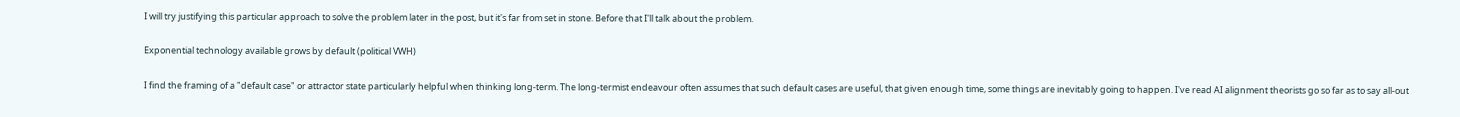I will try justifying this particular approach to solve the problem later in the post, but it's far from set in stone. Before that I'll talk about the problem.

Exponential technology available grows by default (political VWH)

I find the framing of a "default case" or attractor state particularly helpful when thinking long-term. The long-termist endeavour often assumes that such default cases are useful, that given enough time, some things are inevitably going to happen. I've read AI alignment theorists go so far as to say all-out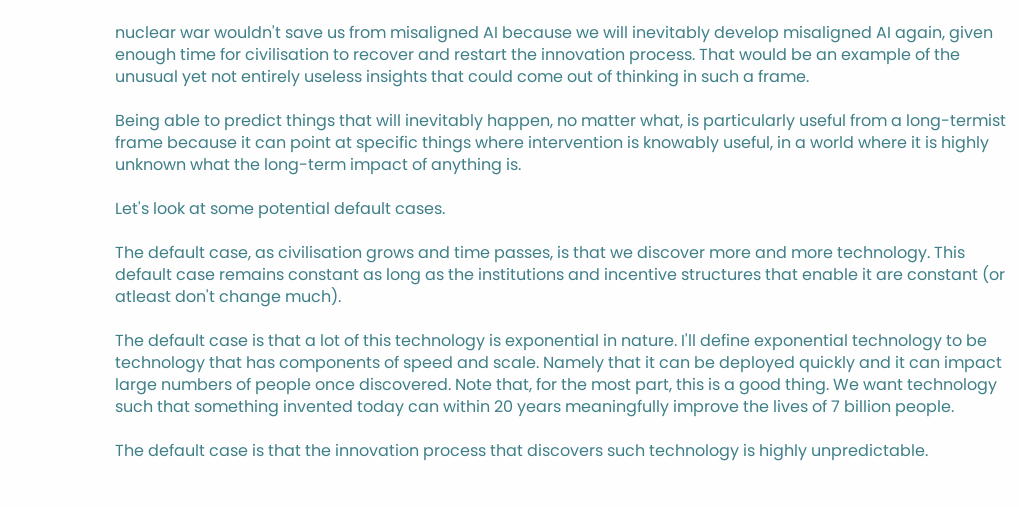nuclear war wouldn't save us from misaligned AI because we will inevitably develop misaligned AI again, given enough time for civilisation to recover and restart the innovation process. That would be an example of the unusual yet not entirely useless insights that could come out of thinking in such a frame.

Being able to predict things that will inevitably happen, no matter what, is particularly useful from a long-termist frame because it can point at specific things where intervention is knowably useful, in a world where it is highly unknown what the long-term impact of anything is.

Let's look at some potential default cases.

The default case, as civilisation grows and time passes, is that we discover more and more technology. This default case remains constant as long as the institutions and incentive structures that enable it are constant (or atleast don't change much).

The default case is that a lot of this technology is exponential in nature. I'll define exponential technology to be technology that has components of speed and scale. Namely that it can be deployed quickly and it can impact large numbers of people once discovered. Note that, for the most part, this is a good thing. We want technology such that something invented today can within 20 years meaningfully improve the lives of 7 billion people.

The default case is that the innovation process that discovers such technology is highly unpredictable.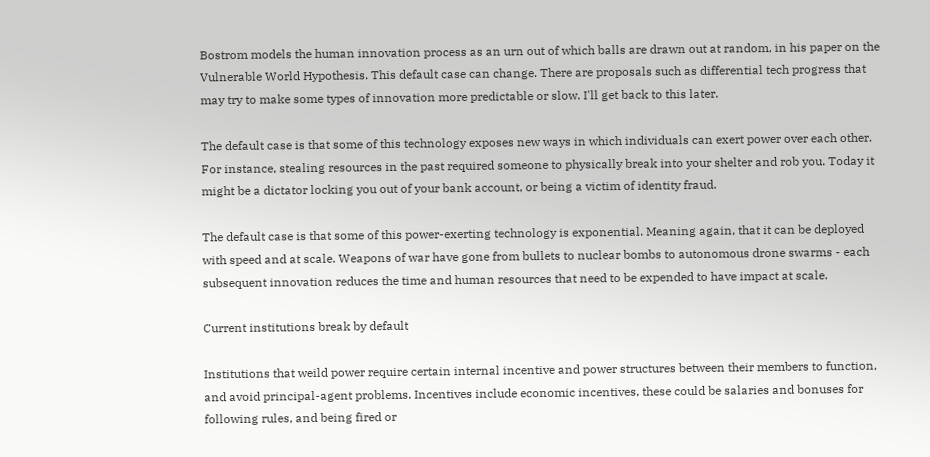Bostrom models the human innovation process as an urn out of which balls are drawn out at random, in his paper on the Vulnerable World Hypothesis. This default case can change. There are proposals such as differential tech progress that may try to make some types of innovation more predictable or slow. I'll get back to this later.

The default case is that some of this technology exposes new ways in which individuals can exert power over each other. For instance, stealing resources in the past required someone to physically break into your shelter and rob you. Today it might be a dictator locking you out of your bank account, or being a victim of identity fraud.

The default case is that some of this power-exerting technology is exponential. Meaning again, that it can be deployed with speed and at scale. Weapons of war have gone from bullets to nuclear bombs to autonomous drone swarms - each subsequent innovation reduces the time and human resources that need to be expended to have impact at scale.

Current institutions break by default

Institutions that weild power require certain internal incentive and power structures between their members to function, and avoid principal-agent problems. Incentives include economic incentives, these could be salaries and bonuses for following rules, and being fired or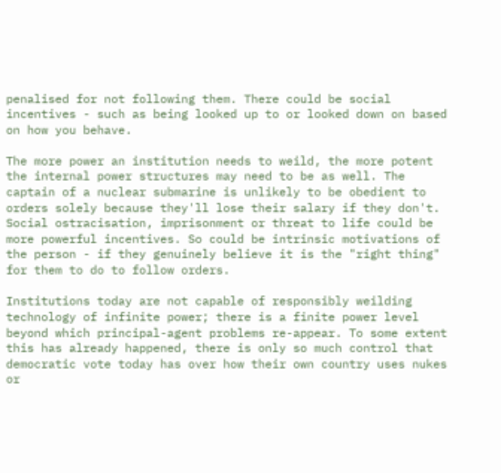penalised for not following them. There could be social incentives - such as being looked up to or looked down on based on how you behave.

The more power an institution needs to weild, the more potent the internal power structures may need to be as well. The captain of a nuclear submarine is unlikely to be obedient to orders solely because they'll lose their salary if they don't. Social ostracisation, imprisonment or threat to life could be more powerful incentives. So could be intrinsic motivations of the person - if they genuinely believe it is the "right thing" for them to do to follow orders.

Institutions today are not capable of responsibly weilding technology of infinite power; there is a finite power level beyond which principal-agent problems re-appear. To some extent this has already happened, there is only so much control that democratic vote today has over how their own country uses nukes or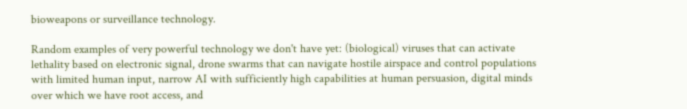bioweapons or surveillance technology.

Random examples of very powerful technology we don't have yet: (biological) viruses that can activate lethality based on electronic signal, drone swarms that can navigate hostile airspace and control populations with limited human input, narrow AI with sufficiently high capabilities at human persuasion, digital minds over which we have root access, and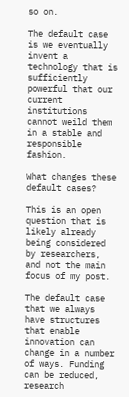so on.

The default case is we eventually invent a technology that is sufficiently powerful that our current institutions cannot weild them in a stable and responsible fashion.

What changes these default cases?

This is an open question that is likely already being considered by researchers, and not the main focus of my post.

The default case that we always have structures that enable innovation can change in a number of ways. Funding can be reduced, research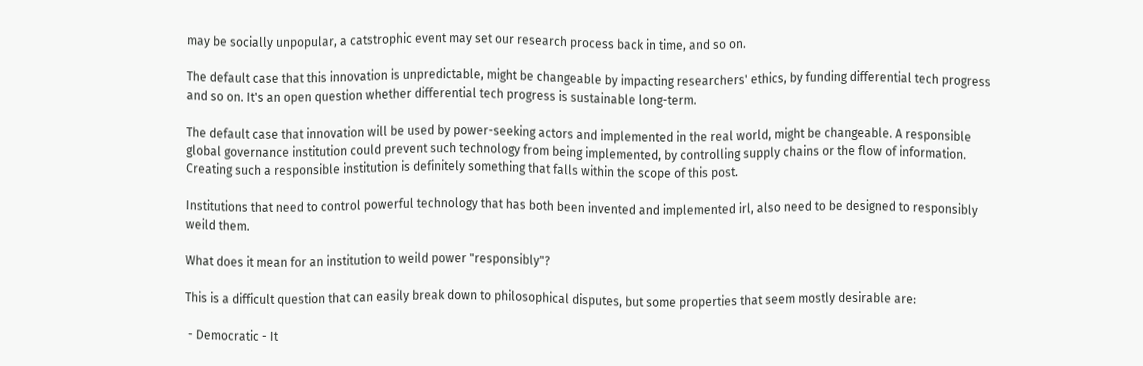may be socially unpopular, a catstrophic event may set our research process back in time, and so on.

The default case that this innovation is unpredictable, might be changeable by impacting researchers' ethics, by funding differential tech progress and so on. It's an open question whether differential tech progress is sustainable long-term.

The default case that innovation will be used by power-seeking actors and implemented in the real world, might be changeable. A responsible global governance institution could prevent such technology from being implemented, by controlling supply chains or the flow of information. Creating such a responsible institution is definitely something that falls within the scope of this post.

Institutions that need to control powerful technology that has both been invented and implemented irl, also need to be designed to responsibly weild them.

What does it mean for an institution to weild power "responsibly"?

This is a difficult question that can easily break down to philosophical disputes, but some properties that seem mostly desirable are:

 - Democratic - It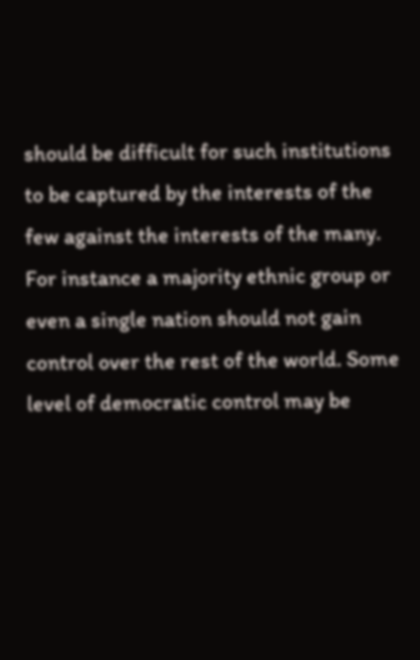should be difficult for such institutions to be captured by the interests of the few against the interests of the many. For instance a majority ethnic group or even a single nation should not gain control over the rest of the world. Some level of democratic control may be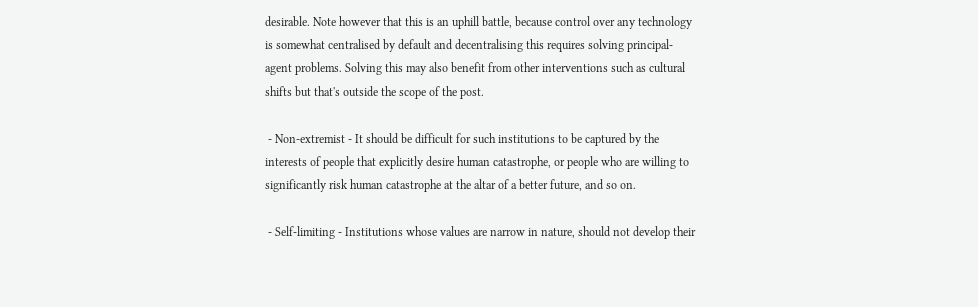desirable. Note however that this is an uphill battle, because control over any technology is somewhat centralised by default and decentralising this requires solving principal-agent problems. Solving this may also benefit from other interventions such as cultural shifts but that's outside the scope of the post.

 - Non-extremist - It should be difficult for such institutions to be captured by the interests of people that explicitly desire human catastrophe, or people who are willing to significantly risk human catastrophe at the altar of a better future, and so on.

 - Self-limiting - Institutions whose values are narrow in nature, should not develop their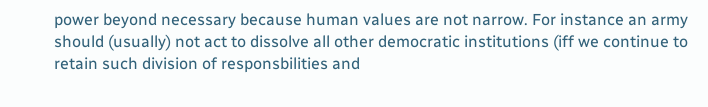power beyond necessary because human values are not narrow. For instance an army should (usually) not act to dissolve all other democratic institutions (iff we continue to retain such division of responsbilities and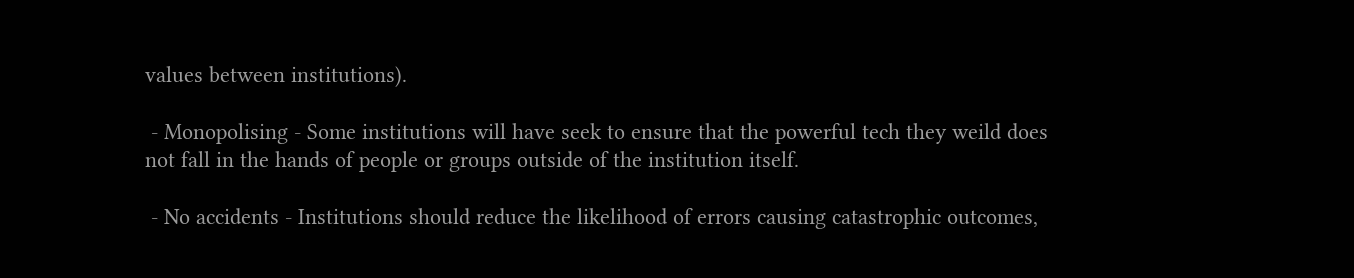values between institutions).

 - Monopolising - Some institutions will have seek to ensure that the powerful tech they weild does not fall in the hands of people or groups outside of the institution itself.

 - No accidents - Institutions should reduce the likelihood of errors causing catastrophic outcomes,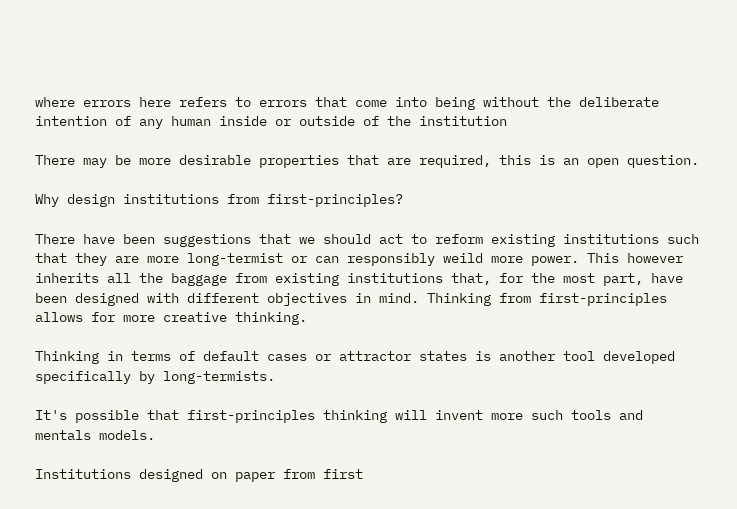where errors here refers to errors that come into being without the deliberate intention of any human inside or outside of the institution

There may be more desirable properties that are required, this is an open question.

Why design institutions from first-principles?

There have been suggestions that we should act to reform existing institutions such that they are more long-termist or can responsibly weild more power. This however inherits all the baggage from existing institutions that, for the most part, have been designed with different objectives in mind. Thinking from first-principles allows for more creative thinking.

Thinking in terms of default cases or attractor states is another tool developed specifically by long-termists.

It's possible that first-principles thinking will invent more such tools and mentals models.

Institutions designed on paper from first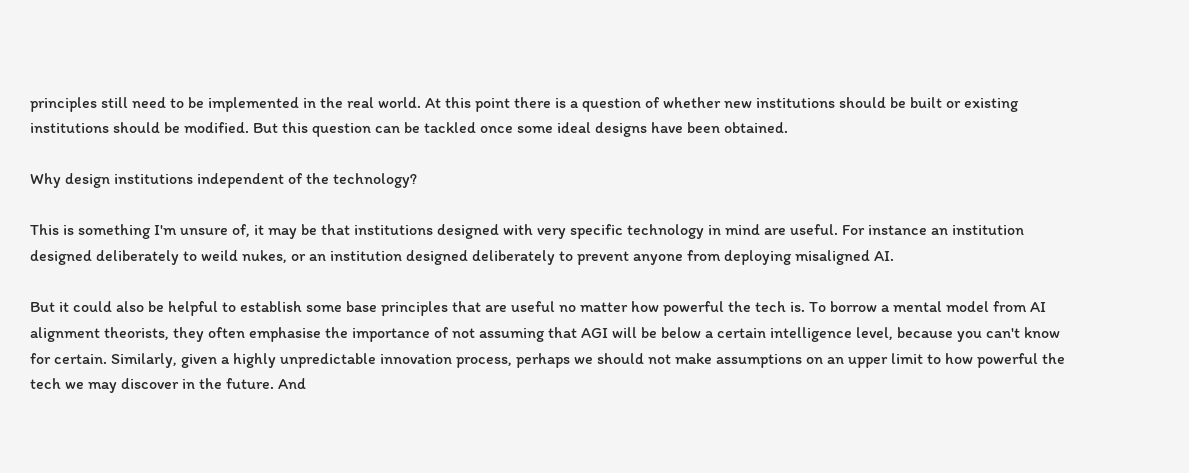principles still need to be implemented in the real world. At this point there is a question of whether new institutions should be built or existing institutions should be modified. But this question can be tackled once some ideal designs have been obtained.

Why design institutions independent of the technology?

This is something I'm unsure of, it may be that institutions designed with very specific technology in mind are useful. For instance an institution designed deliberately to weild nukes, or an institution designed deliberately to prevent anyone from deploying misaligned AI.

But it could also be helpful to establish some base principles that are useful no matter how powerful the tech is. To borrow a mental model from AI alignment theorists, they often emphasise the importance of not assuming that AGI will be below a certain intelligence level, because you can't know for certain. Similarly, given a highly unpredictable innovation process, perhaps we should not make assumptions on an upper limit to how powerful the tech we may discover in the future. And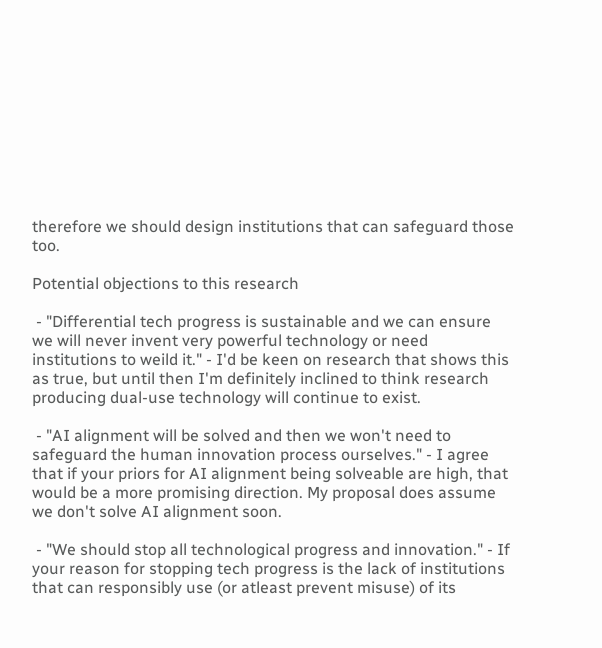therefore we should design institutions that can safeguard those too.

Potential objections to this research

 - "Differential tech progress is sustainable and we can ensure we will never invent very powerful technology or need institutions to weild it." - I'd be keen on research that shows this as true, but until then I'm definitely inclined to think research producing dual-use technology will continue to exist.

 - "AI alignment will be solved and then we won't need to safeguard the human innovation process ourselves." - I agree that if your priors for AI alignment being solveable are high, that would be a more promising direction. My proposal does assume we don't solve AI alignment soon.

 - "We should stop all technological progress and innovation." - If your reason for stopping tech progress is the lack of institutions that can responsibly use (or atleast prevent misuse) of its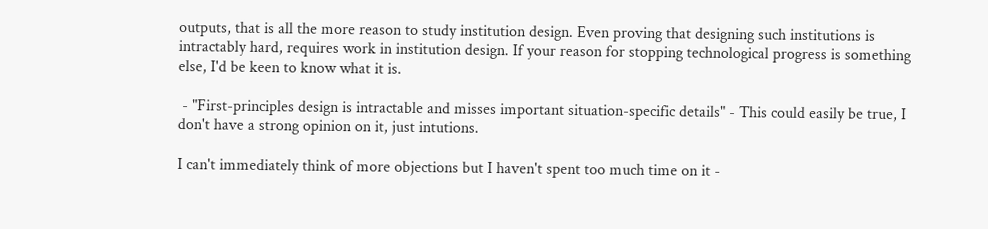outputs, that is all the more reason to study institution design. Even proving that designing such institutions is intractably hard, requires work in institution design. If your reason for stopping technological progress is something else, I'd be keen to know what it is.

 - "First-principles design is intractable and misses important situation-specific details" - This could easily be true, I don't have a strong opinion on it, just intutions.

I can't immediately think of more objections but I haven't spent too much time on it -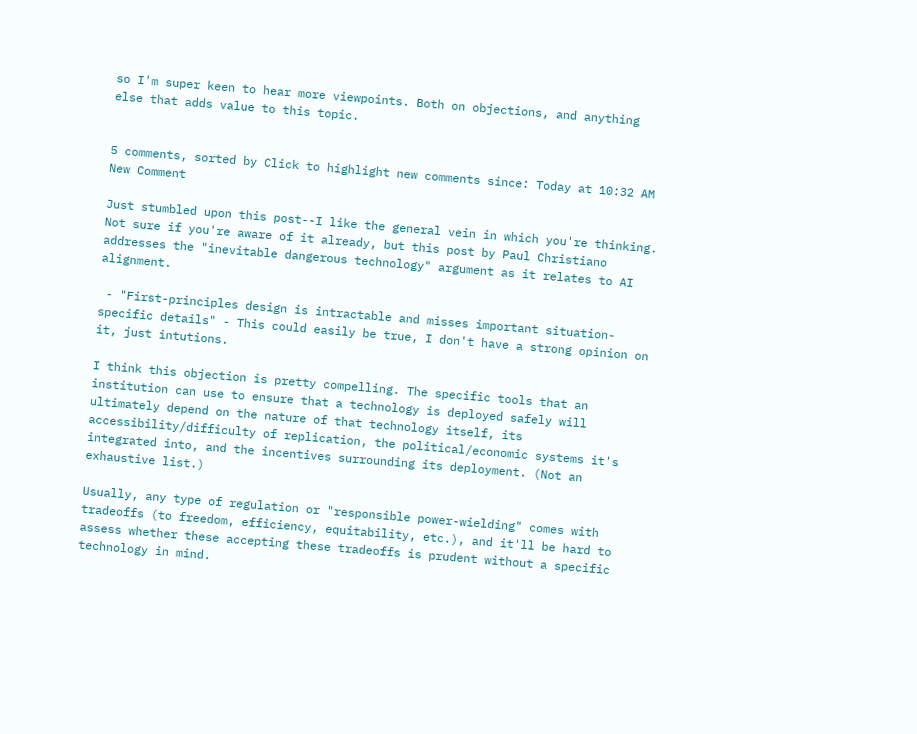so I'm super keen to hear more viewpoints. Both on objections, and anything else that adds value to this topic.


5 comments, sorted by Click to highlight new comments since: Today at 10:32 AM
New Comment

Just stumbled upon this post--I like the general vein in which you're thinking. Not sure if you're aware of it already, but this post by Paul Christiano addresses the "inevitable dangerous technology" argument as it relates to AI alignment.

 - "First-principles design is intractable and misses important situation-specific details" - This could easily be true, I don't have a strong opinion on it, just intutions.

I think this objection is pretty compelling. The specific tools that an institution can use to ensure that a technology is deployed safely will ultimately depend on the nature of that technology itself, its accessibility/difficulty of replication, the political/economic systems it's integrated into, and the incentives surrounding its deployment. (Not an exhaustive list.)

Usually, any type of regulation or "responsible power-wielding" comes with tradeoffs (to freedom, efficiency, equitability, etc.), and it'll be hard to assess whether these accepting these tradeoffs is prudent without a specific technology in mind.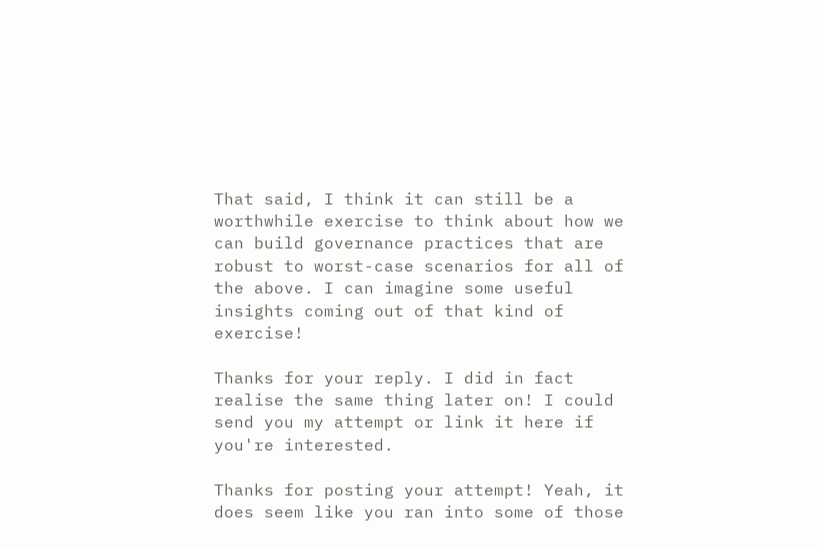That said, I think it can still be a worthwhile exercise to think about how we can build governance practices that are robust to worst-case scenarios for all of the above. I can imagine some useful insights coming out of that kind of exercise!

Thanks for your reply. I did in fact realise the same thing later on! I could send you my attempt or link it here if you're interested.

Thanks for posting your attempt! Yeah, it does seem like you ran into some of those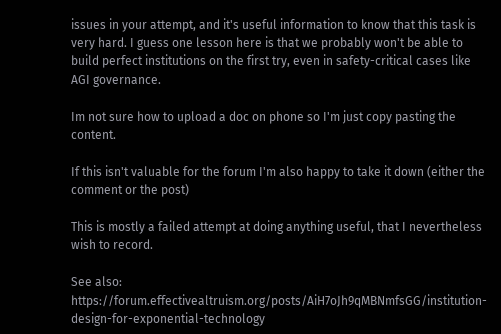issues in your attempt, and it's useful information to know that this task is very hard. I guess one lesson here is that we probably won't be able to build perfect institutions on the first try, even in safety-critical cases like AGI governance.

Im not sure how to upload a doc on phone so I'm just copy pasting the content.

If this isn't valuable for the forum I'm also happy to take it down (either the comment or the post)

This is mostly a failed attempt at doing anything useful, that I nevertheless wish to record.

See also: https://forum.effectivealtruism.org/posts/AiH7oJh9qMBNmfsGG/institution-design-for-exponential-technology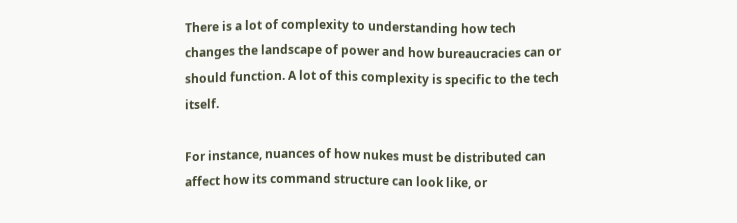There is a lot of complexity to understanding how tech changes the landscape of power and how bureaucracies can or should function. A lot of this complexity is specific to the tech itself.

For instance, nuances of how nukes must be distributed can affect how its command structure can look like, or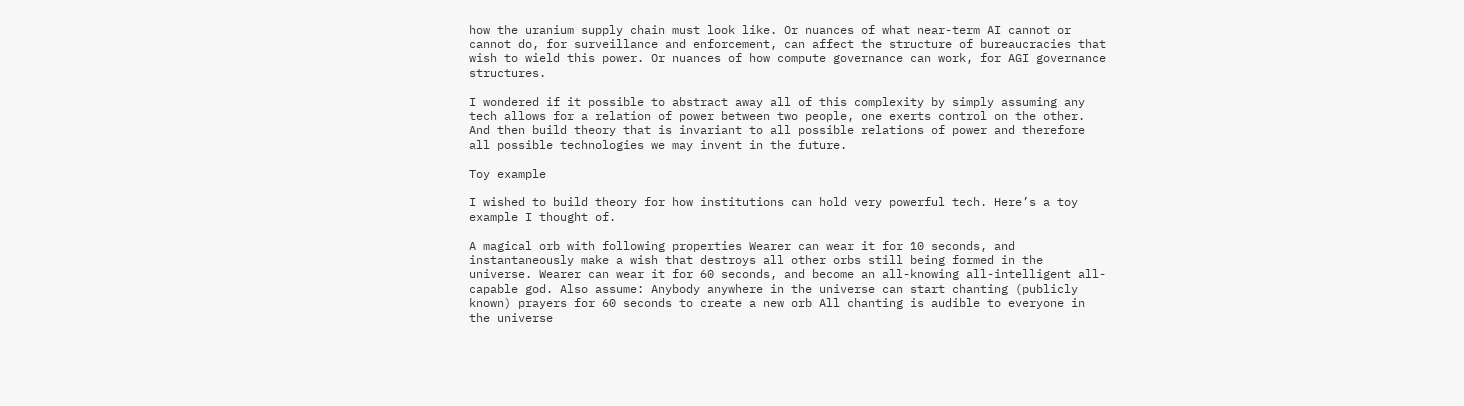how the uranium supply chain must look like. Or nuances of what near-term AI cannot or cannot do, for surveillance and enforcement, can affect the structure of bureaucracies that wish to wield this power. Or nuances of how compute governance can work, for AGI governance structures.

I wondered if it possible to abstract away all of this complexity by simply assuming any tech allows for a relation of power between two people, one exerts control on the other. And then build theory that is invariant to all possible relations of power and therefore all possible technologies we may invent in the future.

Toy example

I wished to build theory for how institutions can hold very powerful tech. Here’s a toy example I thought of.

A magical orb with following properties Wearer can wear it for 10 seconds, and instantaneously make a wish that destroys all other orbs still being formed in the universe. Wearer can wear it for 60 seconds, and become an all-knowing all-intelligent all-capable god. Also assume: Anybody anywhere in the universe can start chanting (publicly known) prayers for 60 seconds to create a new orb All chanting is audible to everyone in the universe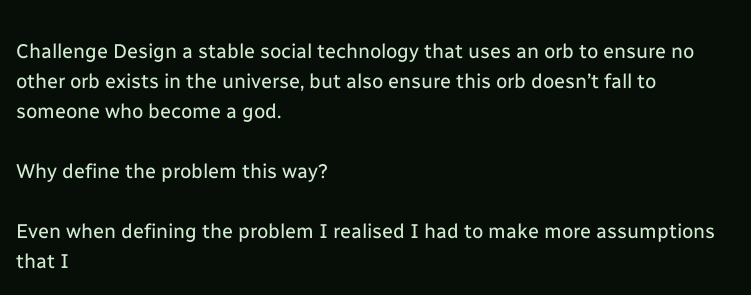Challenge Design a stable social technology that uses an orb to ensure no other orb exists in the universe, but also ensure this orb doesn’t fall to someone who become a god.

Why define the problem this way?

Even when defining the problem I realised I had to make more assumptions that I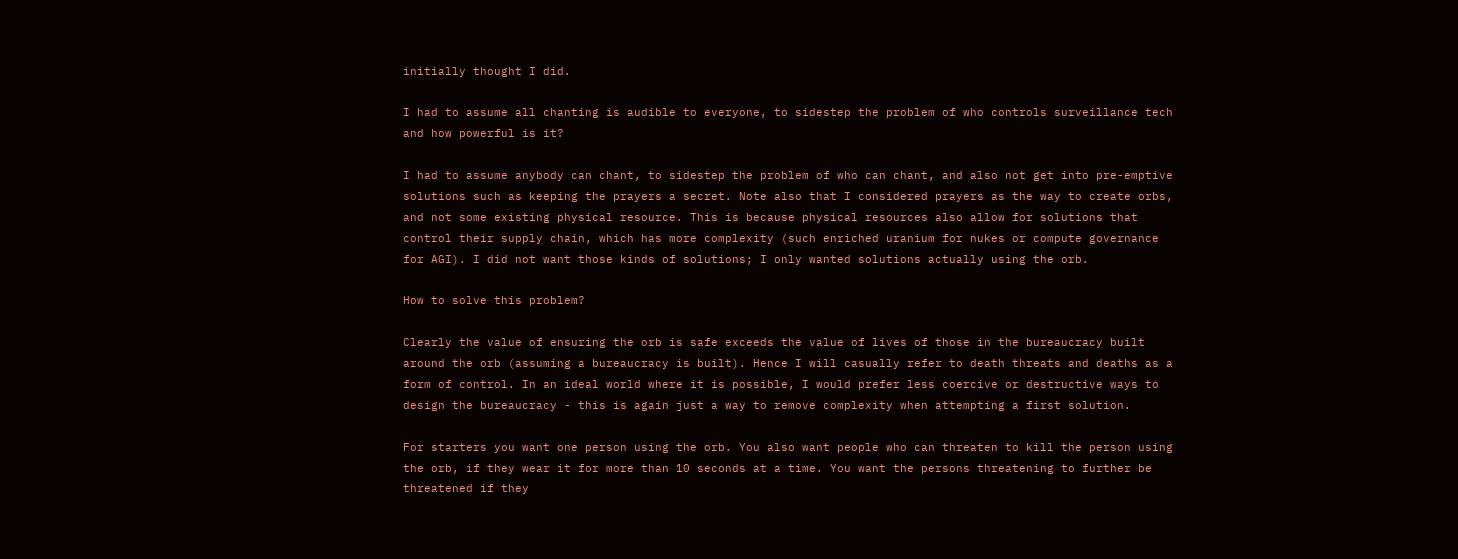initially thought I did.

I had to assume all chanting is audible to everyone, to sidestep the problem of who controls surveillance tech and how powerful is it?

I had to assume anybody can chant, to sidestep the problem of who can chant, and also not get into pre-emptive solutions such as keeping the prayers a secret. Note also that I considered prayers as the way to create orbs, and not some existing physical resource. This is because physical resources also allow for solutions that control their supply chain, which has more complexity (such enriched uranium for nukes or compute governance for AGI). I did not want those kinds of solutions; I only wanted solutions actually using the orb.

How to solve this problem?

Clearly the value of ensuring the orb is safe exceeds the value of lives of those in the bureaucracy built around the orb (assuming a bureaucracy is built). Hence I will casually refer to death threats and deaths as a form of control. In an ideal world where it is possible, I would prefer less coercive or destructive ways to design the bureaucracy - this is again just a way to remove complexity when attempting a first solution.

For starters you want one person using the orb. You also want people who can threaten to kill the person using the orb, if they wear it for more than 10 seconds at a time. You want the persons threatening to further be threatened if they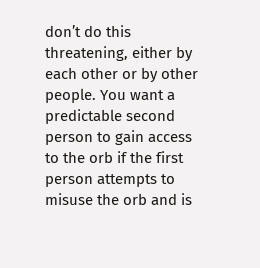don’t do this threatening, either by each other or by other people. You want a predictable second person to gain access to the orb if the first person attempts to misuse the orb and is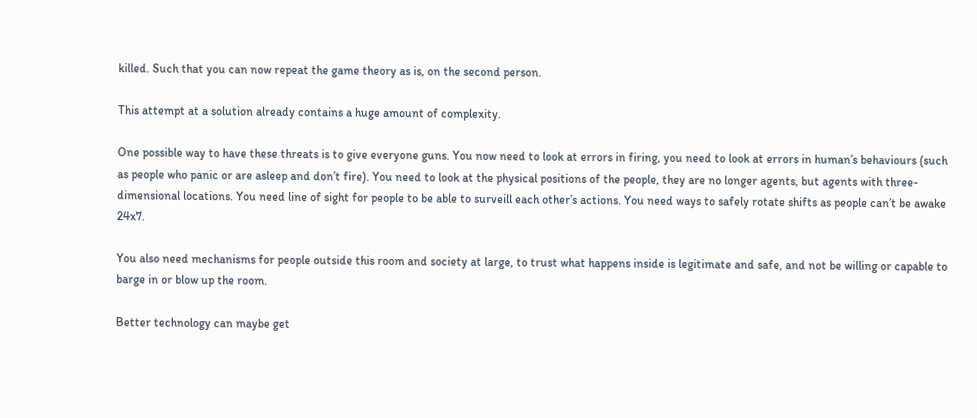killed. Such that you can now repeat the game theory as is, on the second person.

This attempt at a solution already contains a huge amount of complexity.

One possible way to have these threats is to give everyone guns. You now need to look at errors in firing, you need to look at errors in human’s behaviours (such as people who panic or are asleep and don’t fire). You need to look at the physical positions of the people, they are no longer agents, but agents with three-dimensional locations. You need line of sight for people to be able to surveill each other’s actions. You need ways to safely rotate shifts as people can’t be awake 24x7.

You also need mechanisms for people outside this room and society at large, to trust what happens inside is legitimate and safe, and not be willing or capable to barge in or blow up the room.

Better technology can maybe get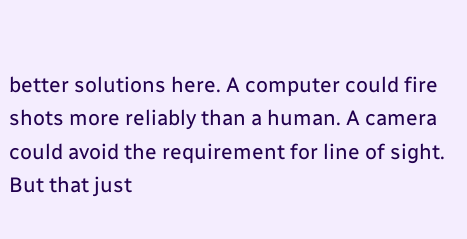better solutions here. A computer could fire shots more reliably than a human. A camera could avoid the requirement for line of sight. But that just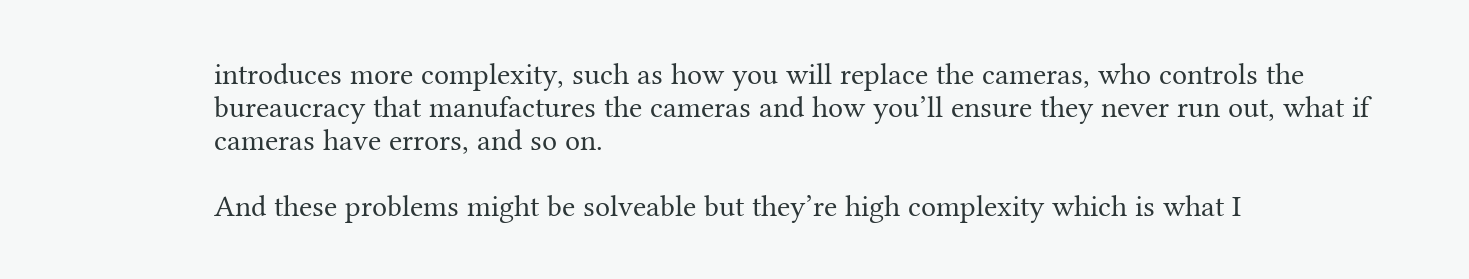introduces more complexity, such as how you will replace the cameras, who controls the bureaucracy that manufactures the cameras and how you’ll ensure they never run out, what if cameras have errors, and so on.

And these problems might be solveable but they’re high complexity which is what I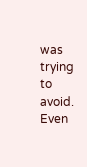was trying to avoid. Even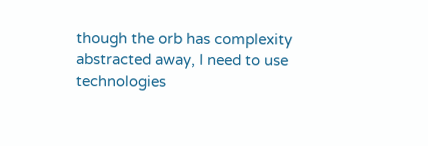though the orb has complexity abstracted away, I need to use technologies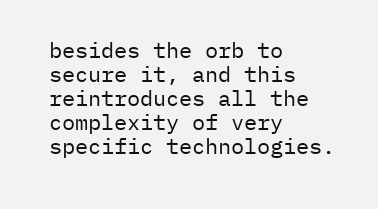besides the orb to secure it, and this reintroduces all the complexity of very specific technologies.